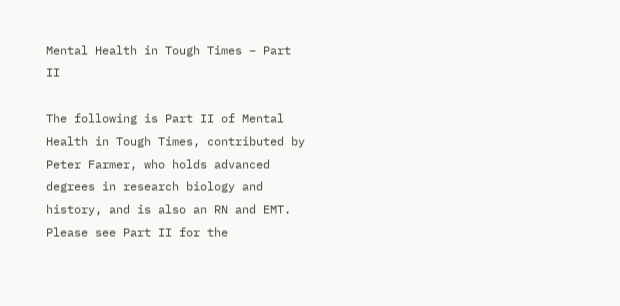Mental Health in Tough Times – Part II

The following is Part II of Mental Health in Tough Times, contributed by Peter Farmer, who holds advanced degrees in research biology and history, and is also an RN and EMT.  Please see Part II for the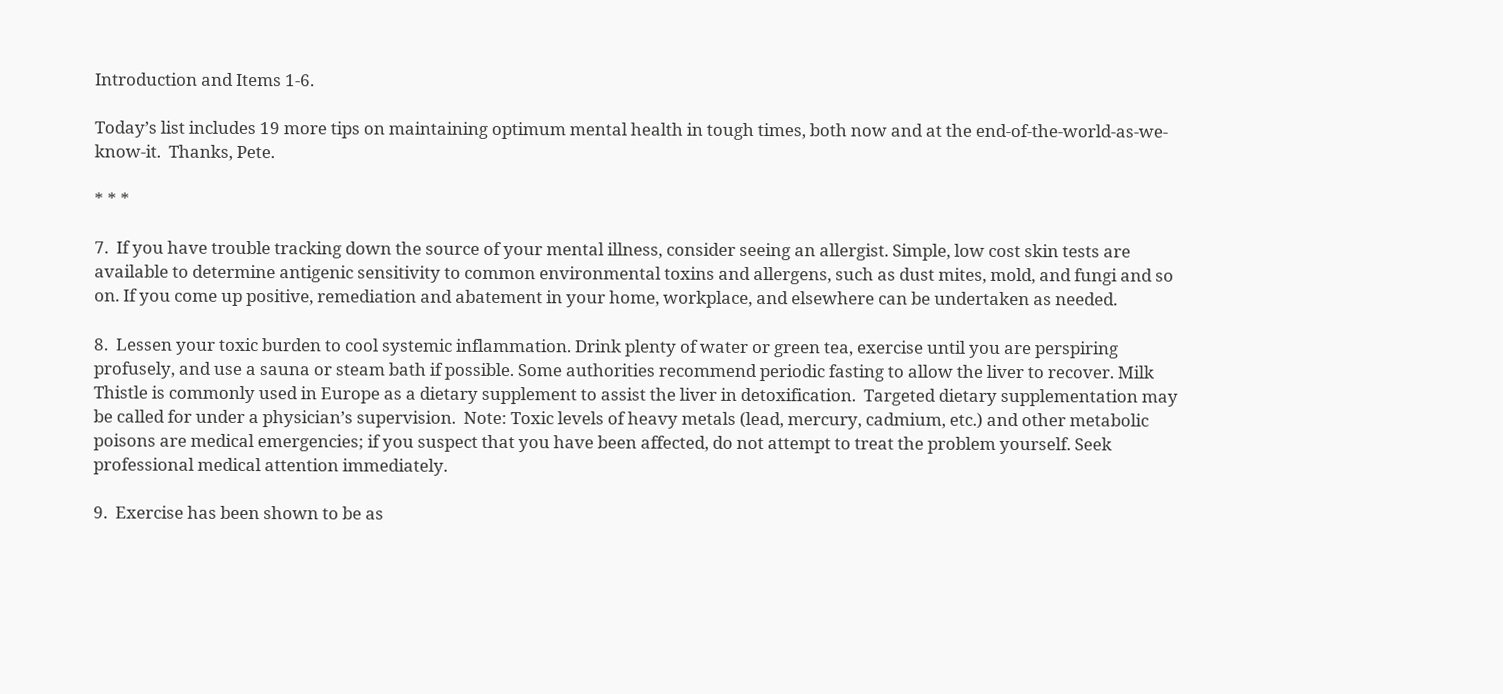Introduction and Items 1-6.

Today’s list includes 19 more tips on maintaining optimum mental health in tough times, both now and at the end-of-the-world-as-we-know-it.  Thanks, Pete.

* * *

7.  If you have trouble tracking down the source of your mental illness, consider seeing an allergist. Simple, low cost skin tests are available to determine antigenic sensitivity to common environmental toxins and allergens, such as dust mites, mold, and fungi and so on. If you come up positive, remediation and abatement in your home, workplace, and elsewhere can be undertaken as needed.

8.  Lessen your toxic burden to cool systemic inflammation. Drink plenty of water or green tea, exercise until you are perspiring profusely, and use a sauna or steam bath if possible. Some authorities recommend periodic fasting to allow the liver to recover. Milk Thistle is commonly used in Europe as a dietary supplement to assist the liver in detoxification.  Targeted dietary supplementation may be called for under a physician’s supervision.  Note: Toxic levels of heavy metals (lead, mercury, cadmium, etc.) and other metabolic poisons are medical emergencies; if you suspect that you have been affected, do not attempt to treat the problem yourself. Seek professional medical attention immediately.

9.  Exercise has been shown to be as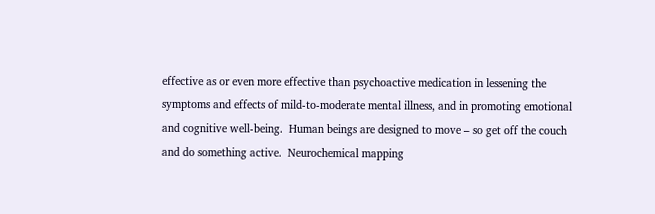effective as or even more effective than psychoactive medication in lessening the symptoms and effects of mild-to-moderate mental illness, and in promoting emotional and cognitive well-being.  Human beings are designed to move – so get off the couch and do something active.  Neurochemical mapping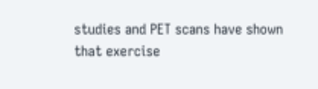studies and PET scans have shown that exercise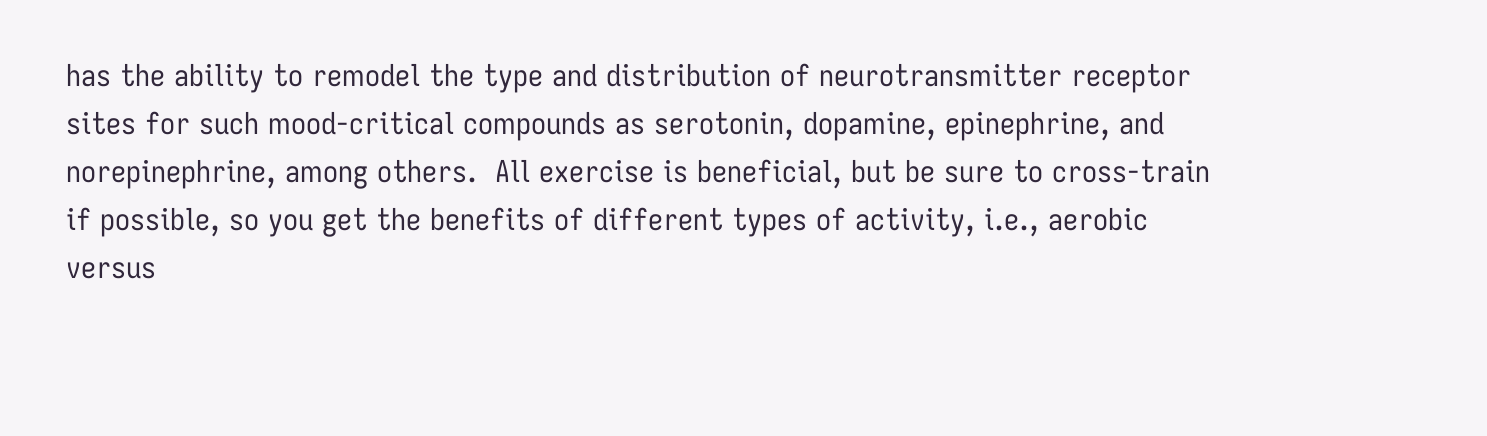has the ability to remodel the type and distribution of neurotransmitter receptor sites for such mood-critical compounds as serotonin, dopamine, epinephrine, and norepinephrine, among others.  All exercise is beneficial, but be sure to cross-train if possible, so you get the benefits of different types of activity, i.e., aerobic versus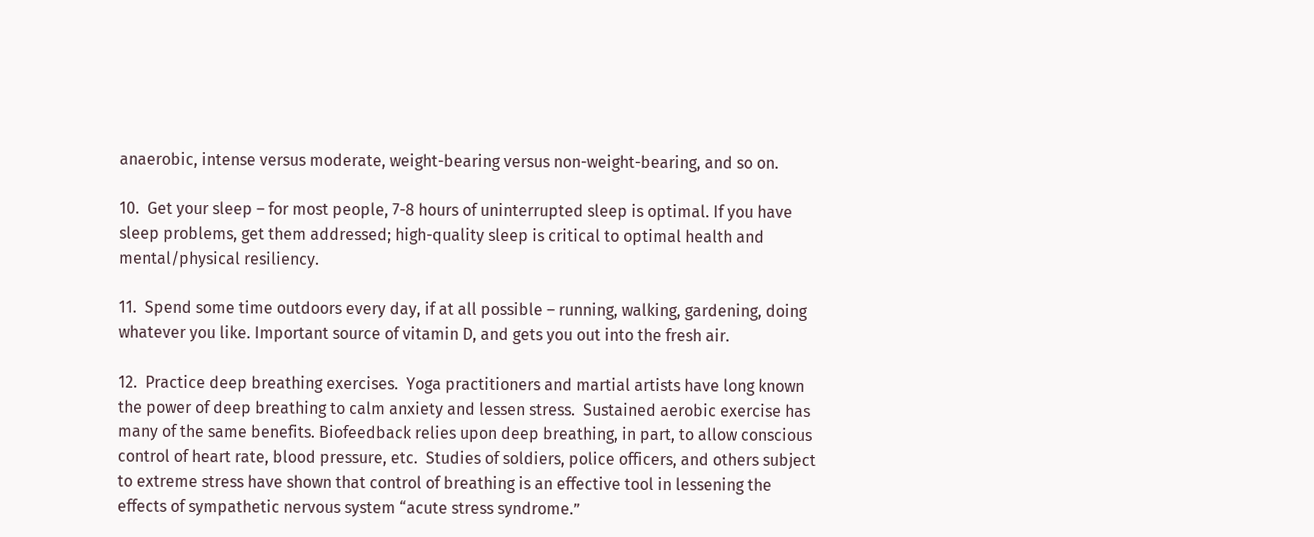anaerobic, intense versus moderate, weight-bearing versus non-weight-bearing, and so on.

10.  Get your sleep – for most people, 7-8 hours of uninterrupted sleep is optimal. If you have sleep problems, get them addressed; high-quality sleep is critical to optimal health and mental/physical resiliency.

11.  Spend some time outdoors every day, if at all possible – running, walking, gardening, doing whatever you like. Important source of vitamin D, and gets you out into the fresh air.

12.  Practice deep breathing exercises.  Yoga practitioners and martial artists have long known the power of deep breathing to calm anxiety and lessen stress.  Sustained aerobic exercise has many of the same benefits. Biofeedback relies upon deep breathing, in part, to allow conscious control of heart rate, blood pressure, etc.  Studies of soldiers, police officers, and others subject to extreme stress have shown that control of breathing is an effective tool in lessening the effects of sympathetic nervous system “acute stress syndrome.”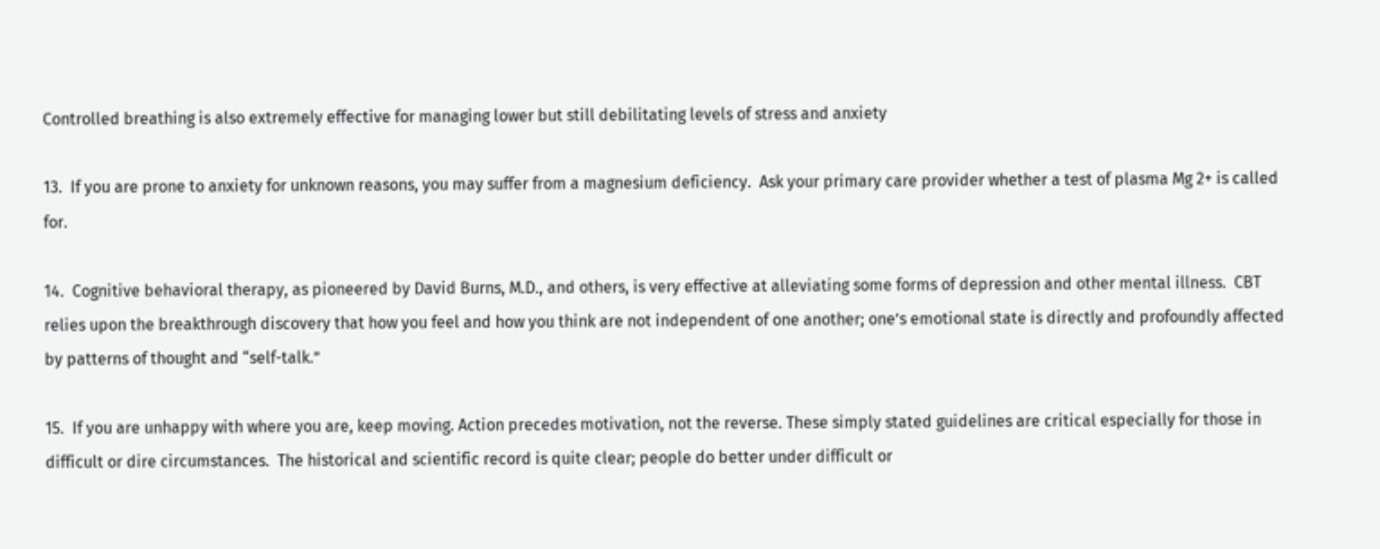Controlled breathing is also extremely effective for managing lower but still debilitating levels of stress and anxiety

13.  If you are prone to anxiety for unknown reasons, you may suffer from a magnesium deficiency.  Ask your primary care provider whether a test of plasma Mg 2+ is called for.

14.  Cognitive behavioral therapy, as pioneered by David Burns, M.D., and others, is very effective at alleviating some forms of depression and other mental illness.  CBT relies upon the breakthrough discovery that how you feel and how you think are not independent of one another; one’s emotional state is directly and profoundly affected by patterns of thought and “self-talk.”

15.  If you are unhappy with where you are, keep moving. Action precedes motivation, not the reverse. These simply stated guidelines are critical especially for those in difficult or dire circumstances.  The historical and scientific record is quite clear; people do better under difficult or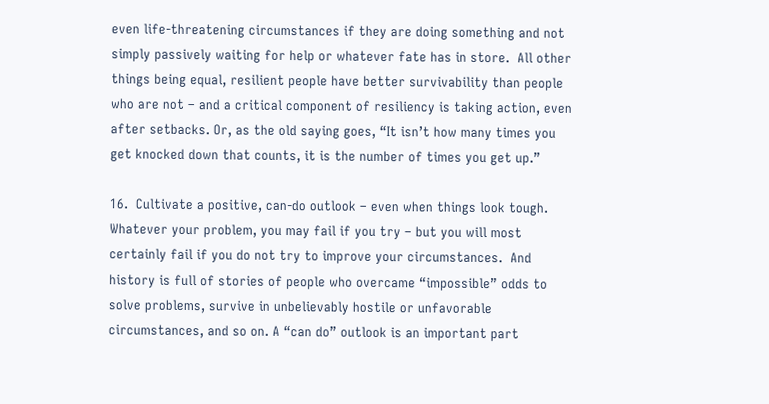even life-threatening circumstances if they are doing something and not simply passively waiting for help or whatever fate has in store.  All other things being equal, resilient people have better survivability than people who are not – and a critical component of resiliency is taking action, even after setbacks. Or, as the old saying goes, “It isn’t how many times you get knocked down that counts, it is the number of times you get up.”

16.  Cultivate a positive, can-do outlook – even when things look tough.  Whatever your problem, you may fail if you try – but you will most certainly fail if you do not try to improve your circumstances.  And history is full of stories of people who overcame “impossible” odds to solve problems, survive in unbelievably hostile or unfavorable circumstances, and so on. A “can do” outlook is an important part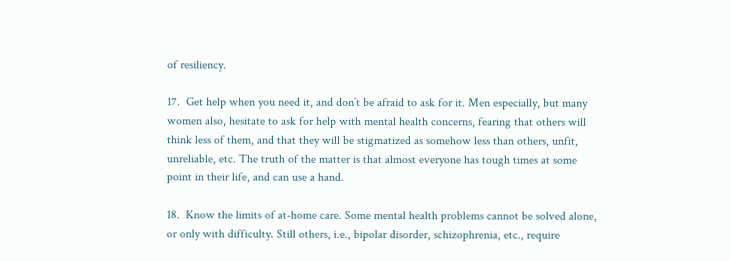of resiliency.

17.  Get help when you need it, and don’t be afraid to ask for it. Men especially, but many women also, hesitate to ask for help with mental health concerns, fearing that others will think less of them, and that they will be stigmatized as somehow less than others, unfit, unreliable, etc. The truth of the matter is that almost everyone has tough times at some point in their life, and can use a hand.

18.  Know the limits of at-home care. Some mental health problems cannot be solved alone, or only with difficulty. Still others, i.e., bipolar disorder, schizophrenia, etc., require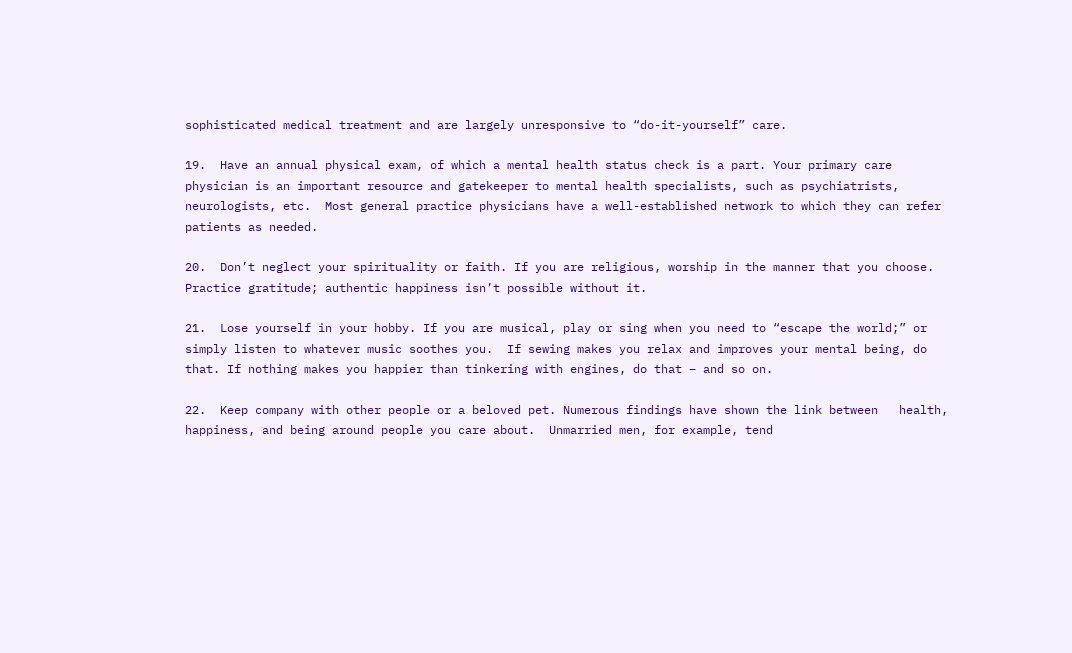sophisticated medical treatment and are largely unresponsive to “do-it-yourself” care.

19.  Have an annual physical exam, of which a mental health status check is a part. Your primary care physician is an important resource and gatekeeper to mental health specialists, such as psychiatrists, neurologists, etc.  Most general practice physicians have a well-established network to which they can refer patients as needed.

20.  Don’t neglect your spirituality or faith. If you are religious, worship in the manner that you choose.  Practice gratitude; authentic happiness isn’t possible without it.

21.  Lose yourself in your hobby. If you are musical, play or sing when you need to “escape the world;” or simply listen to whatever music soothes you.  If sewing makes you relax and improves your mental being, do that. If nothing makes you happier than tinkering with engines, do that – and so on.

22.  Keep company with other people or a beloved pet. Numerous findings have shown the link between   health, happiness, and being around people you care about.  Unmarried men, for example, tend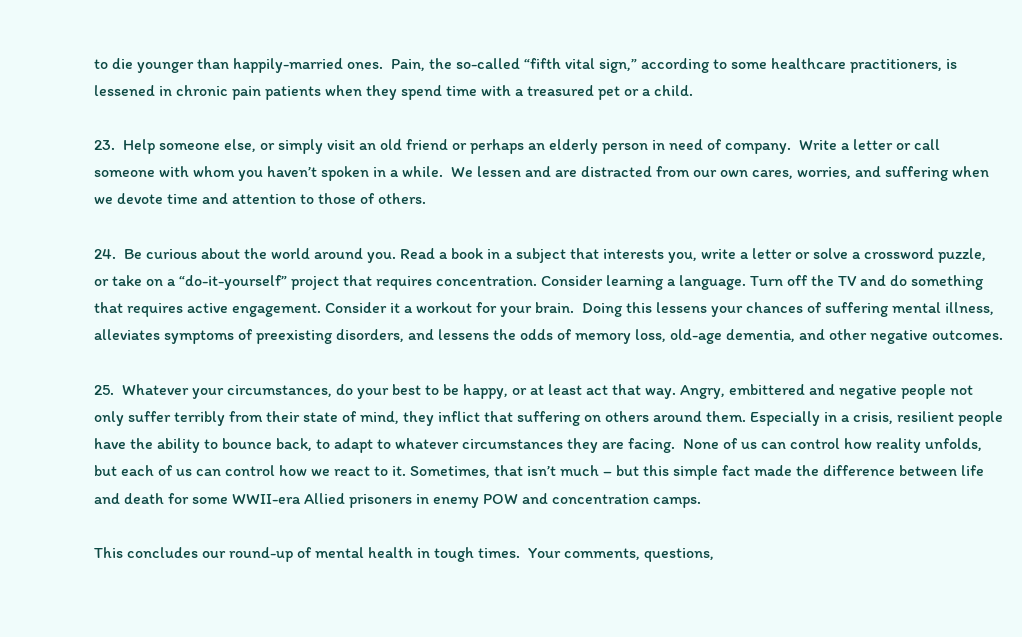to die younger than happily-married ones.  Pain, the so-called “fifth vital sign,” according to some healthcare practitioners, is lessened in chronic pain patients when they spend time with a treasured pet or a child.

23.  Help someone else, or simply visit an old friend or perhaps an elderly person in need of company.  Write a letter or call someone with whom you haven’t spoken in a while.  We lessen and are distracted from our own cares, worries, and suffering when we devote time and attention to those of others.

24.  Be curious about the world around you. Read a book in a subject that interests you, write a letter or solve a crossword puzzle, or take on a “do-it-yourself” project that requires concentration. Consider learning a language. Turn off the TV and do something that requires active engagement. Consider it a workout for your brain.  Doing this lessens your chances of suffering mental illness, alleviates symptoms of preexisting disorders, and lessens the odds of memory loss, old-age dementia, and other negative outcomes.

25.  Whatever your circumstances, do your best to be happy, or at least act that way. Angry, embittered and negative people not only suffer terribly from their state of mind, they inflict that suffering on others around them. Especially in a crisis, resilient people have the ability to bounce back, to adapt to whatever circumstances they are facing.  None of us can control how reality unfolds, but each of us can control how we react to it. Sometimes, that isn’t much – but this simple fact made the difference between life and death for some WWII-era Allied prisoners in enemy POW and concentration camps.

This concludes our round-up of mental health in tough times.  Your comments, questions,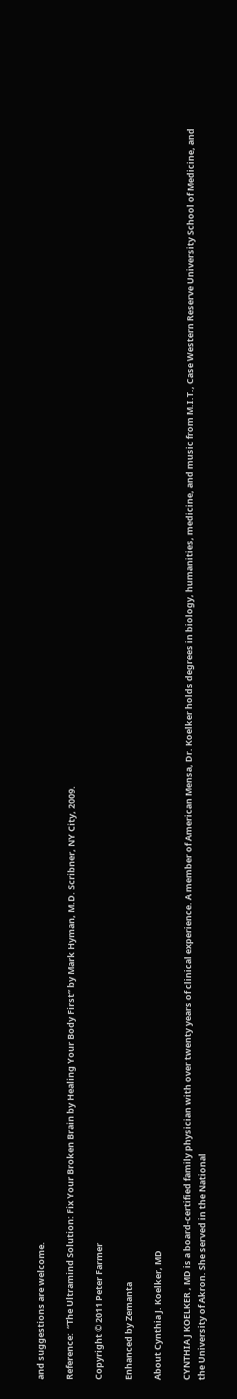and suggestions are welcome.

Reference:  “The Ultramind Solution: Fix Your Broken Brain by Healing Your Body First” by Mark Hyman, M.D. Scribner, NY City, 2009.

Copyright © 2011 Peter Farmer

Enhanced by Zemanta

About Cynthia J. Koelker, MD

CYNTHIA J KOELKER , MD is a board-certified family physician with over twenty years of clinical experience. A member of American Mensa, Dr. Koelker holds degrees in biology, humanities, medicine, and music from M.I.T., Case Western Reserve University School of Medicine, and the University of Akron. She served in the National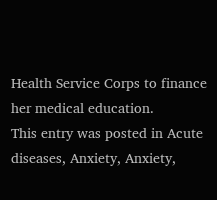Health Service Corps to finance her medical education.
This entry was posted in Acute diseases, Anxiety, Anxiety,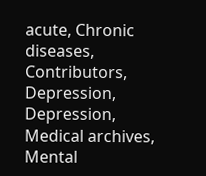acute, Chronic diseases, Contributors, Depression, Depression, Medical archives, Mental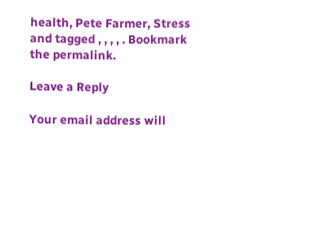health, Pete Farmer, Stress and tagged , , , , . Bookmark the permalink.

Leave a Reply

Your email address will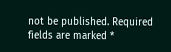not be published. Required fields are marked *